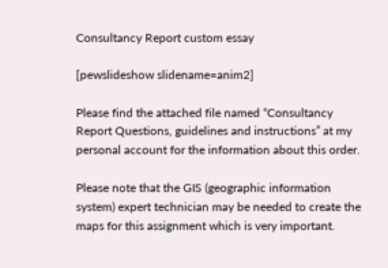Consultancy Report custom essay

[pewslideshow slidename=anim2]

Please find the attached file named “Consultancy Report Questions, guidelines and instructions” at my personal account for the information about this order.

Please note that the GIS (geographic information system) expert technician may be needed to create the maps for this assignment which is very important.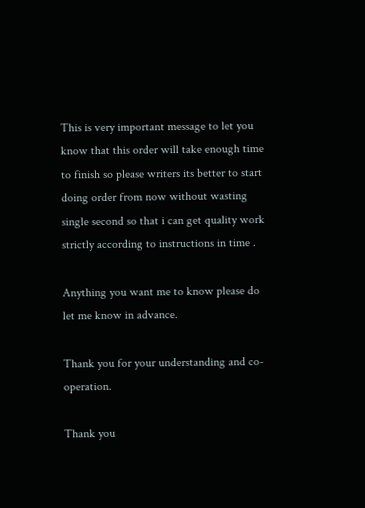This is very important message to let you know that this order will take enough time to finish so please writers its better to start doing order from now without wasting single second so that i can get quality work strictly according to instructions in time .

Anything you want me to know please do let me know in advance.

Thank you for your understanding and co-operation.

Thank you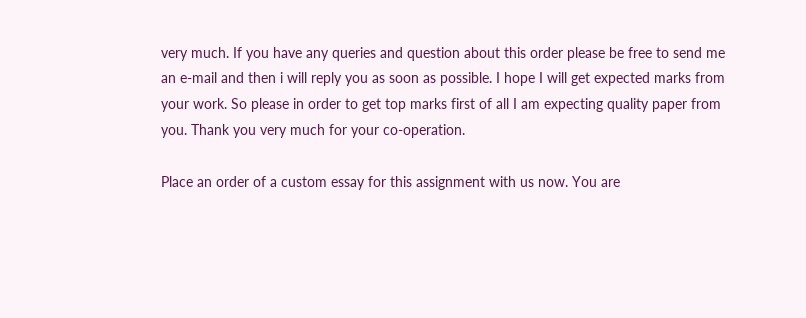very much. If you have any queries and question about this order please be free to send me an e-mail and then i will reply you as soon as possible. I hope I will get expected marks from your work. So please in order to get top marks first of all I am expecting quality paper from you. Thank you very much for your co-operation.

Place an order of a custom essay for this assignment with us now. You are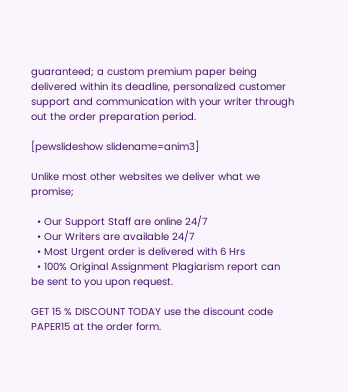guaranteed; a custom premium paper being delivered within its deadline, personalized customer support and communication with your writer through out the order preparation period.

[pewslideshow slidename=anim3]

Unlike most other websites we deliver what we promise;

  • Our Support Staff are online 24/7
  • Our Writers are available 24/7
  • Most Urgent order is delivered with 6 Hrs
  • 100% Original Assignment Plagiarism report can be sent to you upon request.

GET 15 % DISCOUNT TODAY use the discount code PAPER15 at the order form.